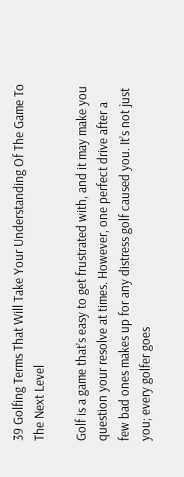39 Golfing Terms That Will Take Your Understanding Of The Game To The Next Level

Golf is a game that’s easy to get frustrated with, and it may make you question your resolve at times. However, one perfect drive after a few bad ones makes up for any distress golf caused you. It’s not just you; every golfer goes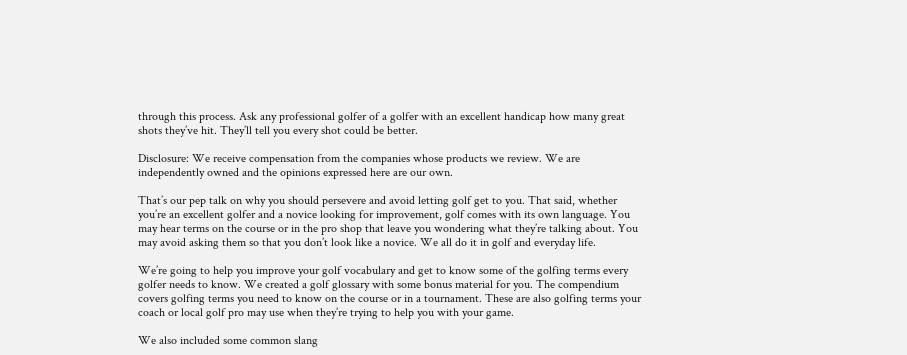through this process. Ask any professional golfer of a golfer with an excellent handicap how many great shots they’ve hit. They’ll tell you every shot could be better.

Disclosure: We receive compensation from the companies whose products we review. We are independently owned and the opinions expressed here are our own.

That’s our pep talk on why you should persevere and avoid letting golf get to you. That said, whether you’re an excellent golfer and a novice looking for improvement, golf comes with its own language. You may hear terms on the course or in the pro shop that leave you wondering what they’re talking about. You may avoid asking them so that you don’t look like a novice. We all do it in golf and everyday life.

We’re going to help you improve your golf vocabulary and get to know some of the golfing terms every golfer needs to know. We created a golf glossary with some bonus material for you. The compendium covers golfing terms you need to know on the course or in a tournament. These are also golfing terms your coach or local golf pro may use when they’re trying to help you with your game.

We also included some common slang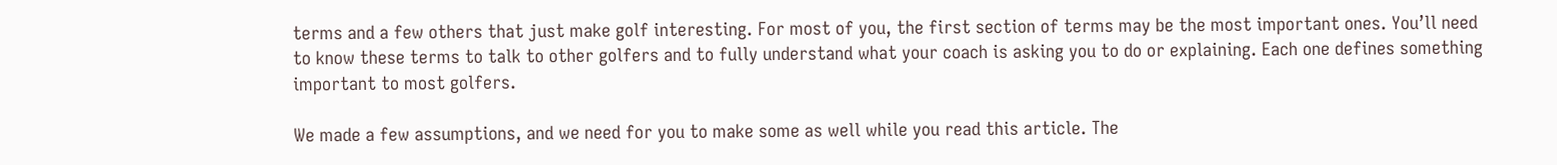terms and a few others that just make golf interesting. For most of you, the first section of terms may be the most important ones. You’ll need to know these terms to talk to other golfers and to fully understand what your coach is asking you to do or explaining. Each one defines something important to most golfers.

We made a few assumptions, and we need for you to make some as well while you read this article. The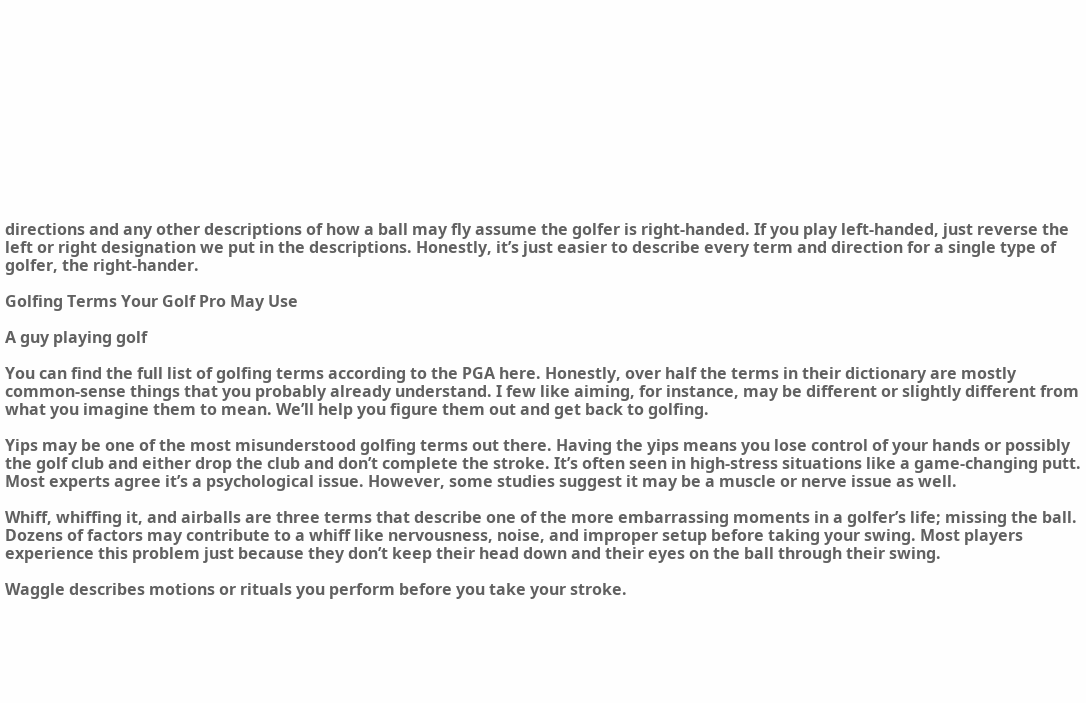directions and any other descriptions of how a ball may fly assume the golfer is right-handed. If you play left-handed, just reverse the left or right designation we put in the descriptions. Honestly, it’s just easier to describe every term and direction for a single type of golfer, the right-hander.

Golfing Terms Your Golf Pro May Use

A guy playing golf

You can find the full list of golfing terms according to the PGA here. Honestly, over half the terms in their dictionary are mostly common-sense things that you probably already understand. I few like aiming, for instance, may be different or slightly different from what you imagine them to mean. We’ll help you figure them out and get back to golfing.

Yips may be one of the most misunderstood golfing terms out there. Having the yips means you lose control of your hands or possibly the golf club and either drop the club and don’t complete the stroke. It’s often seen in high-stress situations like a game-changing putt. Most experts agree it’s a psychological issue. However, some studies suggest it may be a muscle or nerve issue as well.

Whiff, whiffing it, and airballs are three terms that describe one of the more embarrassing moments in a golfer’s life; missing the ball. Dozens of factors may contribute to a whiff like nervousness, noise, and improper setup before taking your swing. Most players experience this problem just because they don’t keep their head down and their eyes on the ball through their swing.

Waggle describes motions or rituals you perform before you take your stroke.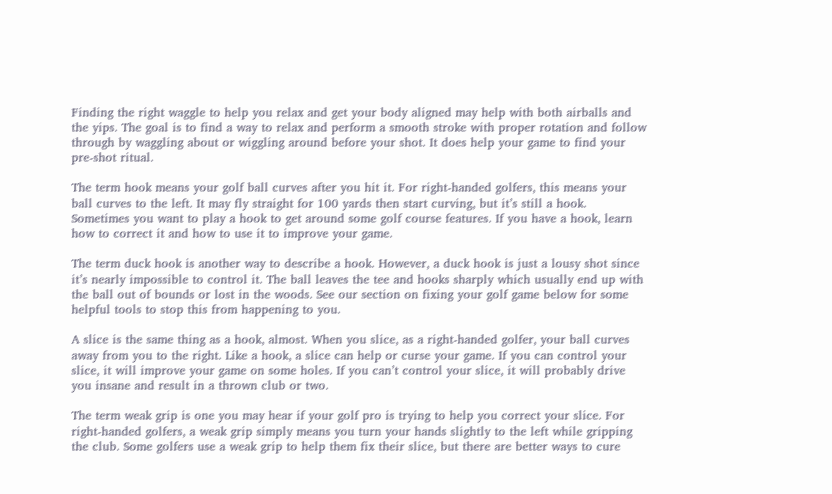Finding the right waggle to help you relax and get your body aligned may help with both airballs and the yips. The goal is to find a way to relax and perform a smooth stroke with proper rotation and follow through by waggling about or wiggling around before your shot. It does help your game to find your pre-shot ritual.

The term hook means your golf ball curves after you hit it. For right-handed golfers, this means your ball curves to the left. It may fly straight for 100 yards then start curving, but it’s still a hook. Sometimes you want to play a hook to get around some golf course features. If you have a hook, learn how to correct it and how to use it to improve your game.

The term duck hook is another way to describe a hook. However, a duck hook is just a lousy shot since it’s nearly impossible to control it. The ball leaves the tee and hooks sharply which usually end up with the ball out of bounds or lost in the woods. See our section on fixing your golf game below for some helpful tools to stop this from happening to you.

A slice is the same thing as a hook, almost. When you slice, as a right-handed golfer, your ball curves away from you to the right. Like a hook, a slice can help or curse your game. If you can control your slice, it will improve your game on some holes. If you can’t control your slice, it will probably drive you insane and result in a thrown club or two.

The term weak grip is one you may hear if your golf pro is trying to help you correct your slice. For right-handed golfers, a weak grip simply means you turn your hands slightly to the left while gripping the club. Some golfers use a weak grip to help them fix their slice, but there are better ways to cure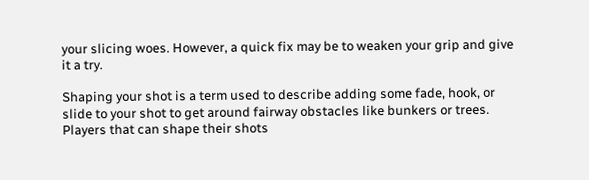your slicing woes. However, a quick fix may be to weaken your grip and give it a try.

Shaping your shot is a term used to describe adding some fade, hook, or slide to your shot to get around fairway obstacles like bunkers or trees. Players that can shape their shots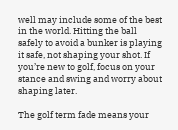well may include some of the best in the world. Hitting the ball safely to avoid a bunker is playing it safe, not shaping your shot. If you’re new to golf, focus on your stance and swing and worry about shaping later.

The golf term fade means your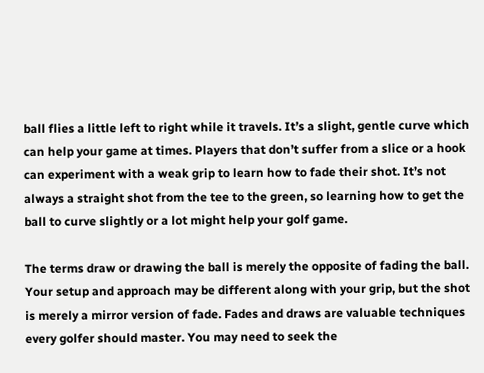ball flies a little left to right while it travels. It’s a slight, gentle curve which can help your game at times. Players that don’t suffer from a slice or a hook can experiment with a weak grip to learn how to fade their shot. It’s not always a straight shot from the tee to the green, so learning how to get the ball to curve slightly or a lot might help your golf game.

The terms draw or drawing the ball is merely the opposite of fading the ball. Your setup and approach may be different along with your grip, but the shot is merely a mirror version of fade. Fades and draws are valuable techniques every golfer should master. You may need to seek the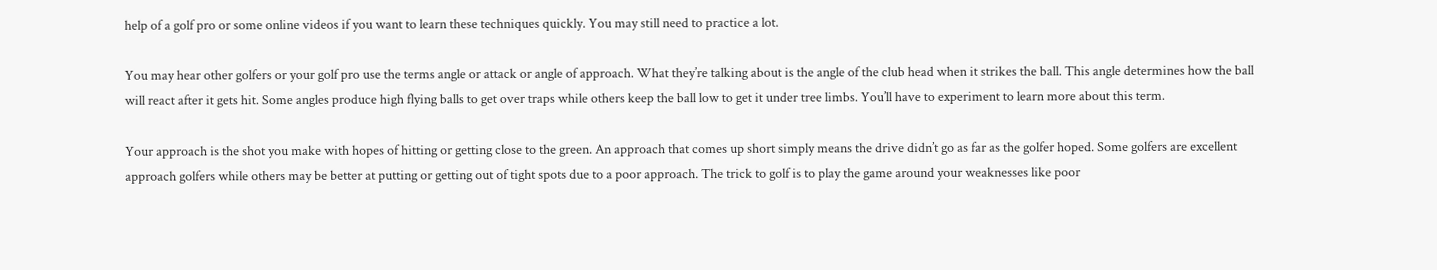help of a golf pro or some online videos if you want to learn these techniques quickly. You may still need to practice a lot.

You may hear other golfers or your golf pro use the terms angle or attack or angle of approach. What they’re talking about is the angle of the club head when it strikes the ball. This angle determines how the ball will react after it gets hit. Some angles produce high flying balls to get over traps while others keep the ball low to get it under tree limbs. You’ll have to experiment to learn more about this term.

Your approach is the shot you make with hopes of hitting or getting close to the green. An approach that comes up short simply means the drive didn’t go as far as the golfer hoped. Some golfers are excellent approach golfers while others may be better at putting or getting out of tight spots due to a poor approach. The trick to golf is to play the game around your weaknesses like poor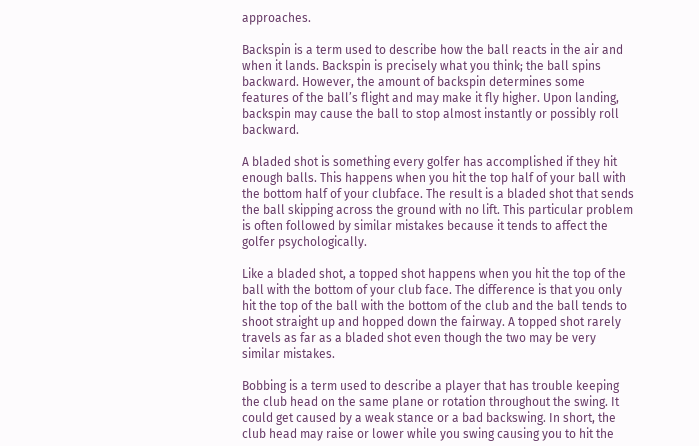approaches.

Backspin is a term used to describe how the ball reacts in the air and when it lands. Backspin is precisely what you think; the ball spins backward. However, the amount of backspin determines some features of the ball’s flight and may make it fly higher. Upon landing, backspin may cause the ball to stop almost instantly or possibly roll backward.

A bladed shot is something every golfer has accomplished if they hit enough balls. This happens when you hit the top half of your ball with the bottom half of your clubface. The result is a bladed shot that sends the ball skipping across the ground with no lift. This particular problem is often followed by similar mistakes because it tends to affect the golfer psychologically.

Like a bladed shot, a topped shot happens when you hit the top of the ball with the bottom of your club face. The difference is that you only hit the top of the ball with the bottom of the club and the ball tends to shoot straight up and hopped down the fairway. A topped shot rarely travels as far as a bladed shot even though the two may be very similar mistakes.

Bobbing is a term used to describe a player that has trouble keeping the club head on the same plane or rotation throughout the swing. It could get caused by a weak stance or a bad backswing. In short, the club head may raise or lower while you swing causing you to hit the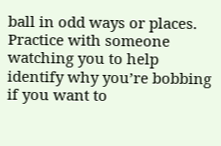ball in odd ways or places. Practice with someone watching you to help identify why you’re bobbing if you want to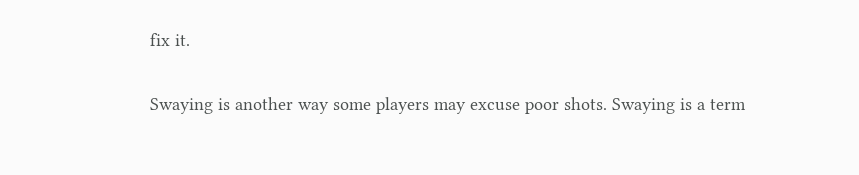fix it.

Swaying is another way some players may excuse poor shots. Swaying is a term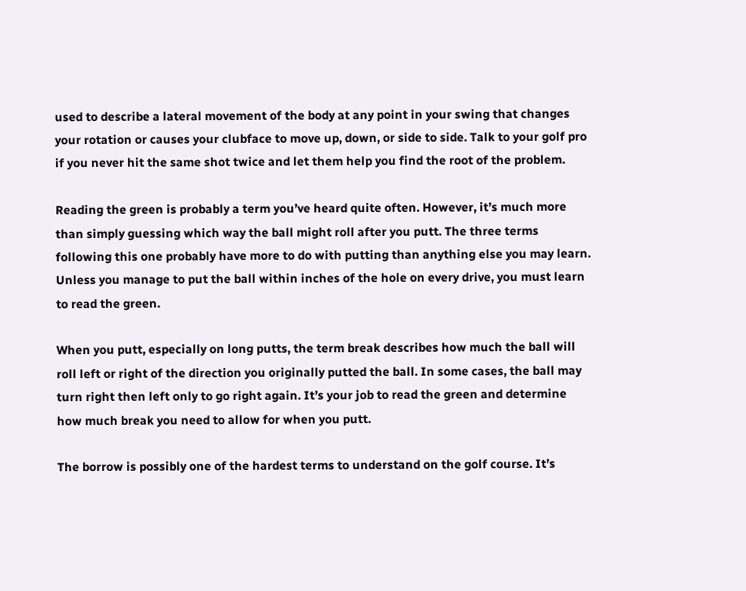used to describe a lateral movement of the body at any point in your swing that changes your rotation or causes your clubface to move up, down, or side to side. Talk to your golf pro if you never hit the same shot twice and let them help you find the root of the problem.

Reading the green is probably a term you’ve heard quite often. However, it’s much more than simply guessing which way the ball might roll after you putt. The three terms following this one probably have more to do with putting than anything else you may learn. Unless you manage to put the ball within inches of the hole on every drive, you must learn to read the green.

When you putt, especially on long putts, the term break describes how much the ball will roll left or right of the direction you originally putted the ball. In some cases, the ball may turn right then left only to go right again. It’s your job to read the green and determine how much break you need to allow for when you putt.

The borrow is possibly one of the hardest terms to understand on the golf course. It’s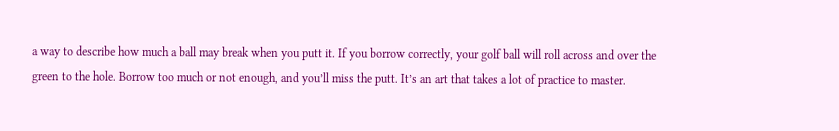a way to describe how much a ball may break when you putt it. If you borrow correctly, your golf ball will roll across and over the green to the hole. Borrow too much or not enough, and you’ll miss the putt. It’s an art that takes a lot of practice to master.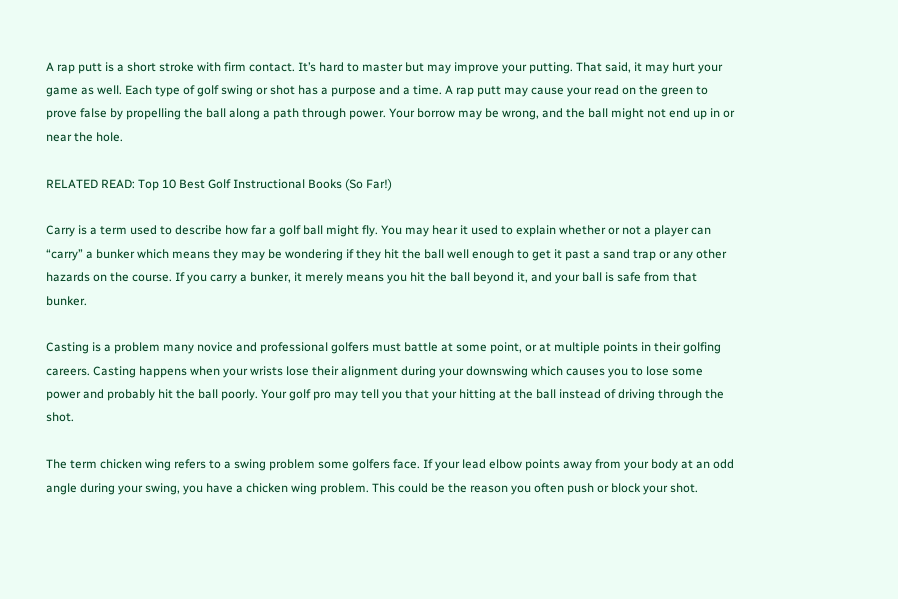A rap putt is a short stroke with firm contact. It’s hard to master but may improve your putting. That said, it may hurt your game as well. Each type of golf swing or shot has a purpose and a time. A rap putt may cause your read on the green to prove false by propelling the ball along a path through power. Your borrow may be wrong, and the ball might not end up in or near the hole.

RELATED READ: Top 10 Best Golf Instructional Books (So Far!)

Carry is a term used to describe how far a golf ball might fly. You may hear it used to explain whether or not a player can “carry” a bunker which means they may be wondering if they hit the ball well enough to get it past a sand trap or any other hazards on the course. If you carry a bunker, it merely means you hit the ball beyond it, and your ball is safe from that bunker.

Casting is a problem many novice and professional golfers must battle at some point, or at multiple points in their golfing careers. Casting happens when your wrists lose their alignment during your downswing which causes you to lose some power and probably hit the ball poorly. Your golf pro may tell you that your hitting at the ball instead of driving through the shot.

The term chicken wing refers to a swing problem some golfers face. If your lead elbow points away from your body at an odd angle during your swing, you have a chicken wing problem. This could be the reason you often push or block your shot.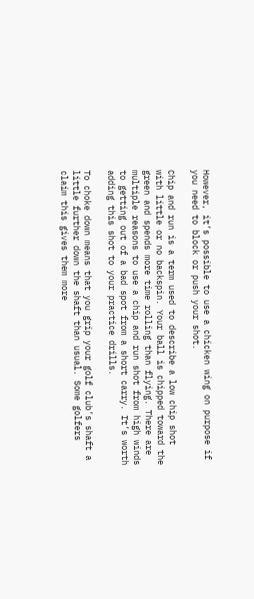However, it’s possible to use a chicken wing on purpose if you need to block or push your shot.

Chip and run is a term used to describe a low chip shot with little or no backspin. Your ball is chipped toward the green and spends more time rolling than flying. There are multiple reasons to use a chip and run shot from high winds to getting out of a bad spot from a short carry. It’s worth adding this shot to your practice drills.

To choke down means that you grip your golf club’s shaft a little further down the shaft than usual. Some golfers claim this gives them more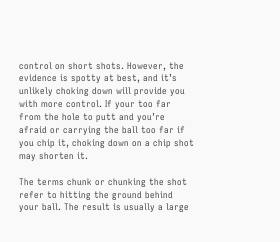control on short shots. However, the evidence is spotty at best, and it’s unlikely choking down will provide you with more control. If your too far from the hole to putt and you’re afraid or carrying the ball too far if you chip it, choking down on a chip shot may shorten it.

The terms chunk or chunking the shot refer to hitting the ground behind your ball. The result is usually a large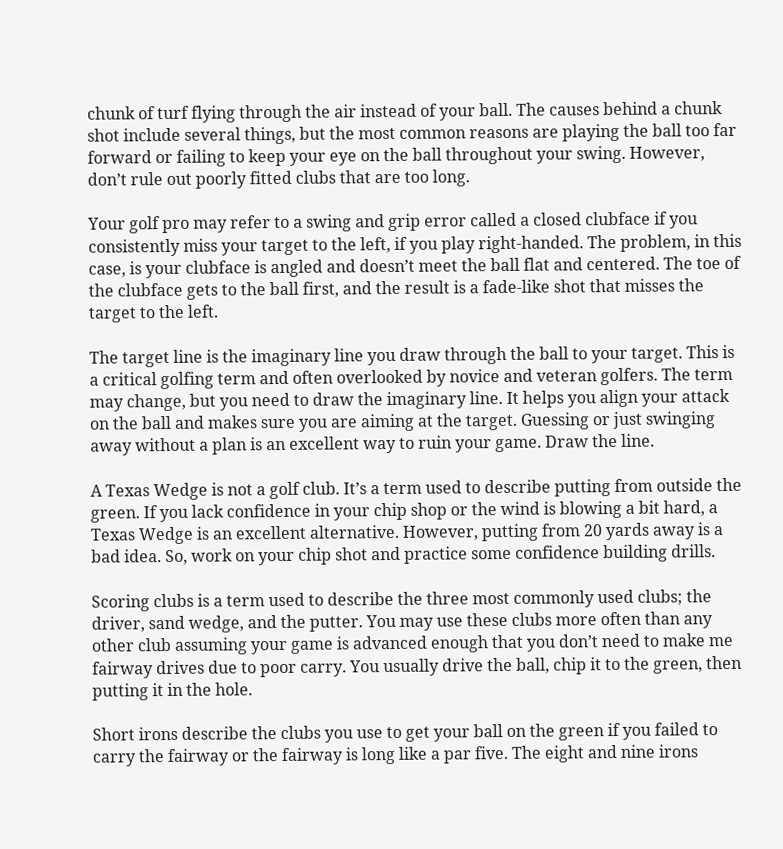chunk of turf flying through the air instead of your ball. The causes behind a chunk shot include several things, but the most common reasons are playing the ball too far forward or failing to keep your eye on the ball throughout your swing. However, don’t rule out poorly fitted clubs that are too long.

Your golf pro may refer to a swing and grip error called a closed clubface if you consistently miss your target to the left, if you play right-handed. The problem, in this case, is your clubface is angled and doesn’t meet the ball flat and centered. The toe of the clubface gets to the ball first, and the result is a fade-like shot that misses the target to the left.

The target line is the imaginary line you draw through the ball to your target. This is a critical golfing term and often overlooked by novice and veteran golfers. The term may change, but you need to draw the imaginary line. It helps you align your attack on the ball and makes sure you are aiming at the target. Guessing or just swinging away without a plan is an excellent way to ruin your game. Draw the line.

A Texas Wedge is not a golf club. It’s a term used to describe putting from outside the green. If you lack confidence in your chip shop or the wind is blowing a bit hard, a Texas Wedge is an excellent alternative. However, putting from 20 yards away is a bad idea. So, work on your chip shot and practice some confidence building drills.

Scoring clubs is a term used to describe the three most commonly used clubs; the driver, sand wedge, and the putter. You may use these clubs more often than any other club assuming your game is advanced enough that you don’t need to make me fairway drives due to poor carry. You usually drive the ball, chip it to the green, then putting it in the hole.

Short irons describe the clubs you use to get your ball on the green if you failed to carry the fairway or the fairway is long like a par five. The eight and nine irons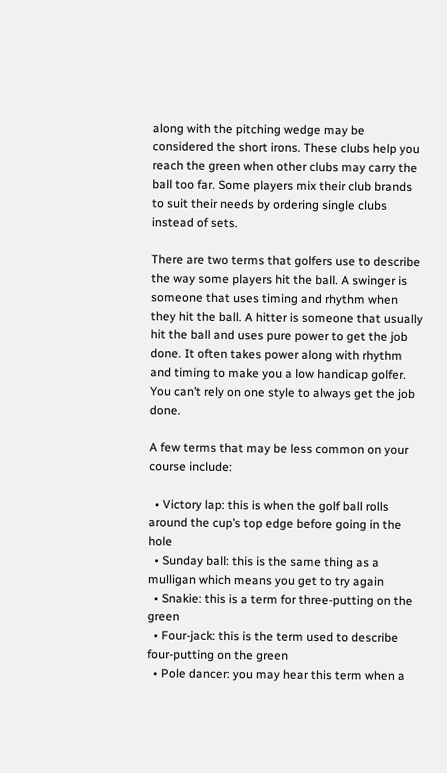along with the pitching wedge may be considered the short irons. These clubs help you reach the green when other clubs may carry the ball too far. Some players mix their club brands to suit their needs by ordering single clubs instead of sets.

There are two terms that golfers use to describe the way some players hit the ball. A swinger is someone that uses timing and rhythm when they hit the ball. A hitter is someone that usually hit the ball and uses pure power to get the job done. It often takes power along with rhythm and timing to make you a low handicap golfer. You can’t rely on one style to always get the job done.

A few terms that may be less common on your course include:

  • Victory lap: this is when the golf ball rolls around the cup’s top edge before going in the hole
  • Sunday ball: this is the same thing as a mulligan which means you get to try again
  • Snakie: this is a term for three-putting on the green
  • Four-jack: this is the term used to describe four-putting on the green
  • Pole dancer: you may hear this term when a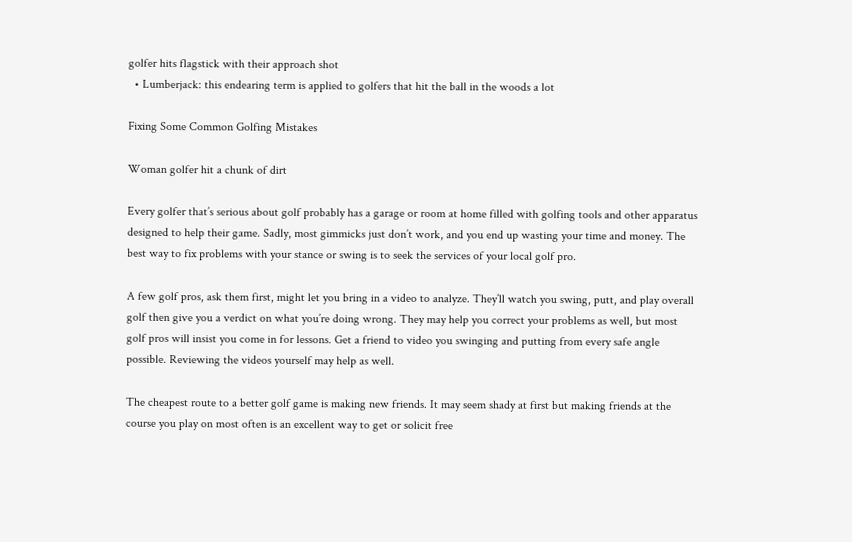golfer hits flagstick with their approach shot
  • Lumberjack: this endearing term is applied to golfers that hit the ball in the woods a lot

Fixing Some Common Golfing Mistakes

Woman golfer hit a chunk of dirt

Every golfer that’s serious about golf probably has a garage or room at home filled with golfing tools and other apparatus designed to help their game. Sadly, most gimmicks just don’t work, and you end up wasting your time and money. The best way to fix problems with your stance or swing is to seek the services of your local golf pro.

A few golf pros, ask them first, might let you bring in a video to analyze. They’ll watch you swing, putt, and play overall golf then give you a verdict on what you’re doing wrong. They may help you correct your problems as well, but most golf pros will insist you come in for lessons. Get a friend to video you swinging and putting from every safe angle possible. Reviewing the videos yourself may help as well.

The cheapest route to a better golf game is making new friends. It may seem shady at first but making friends at the course you play on most often is an excellent way to get or solicit free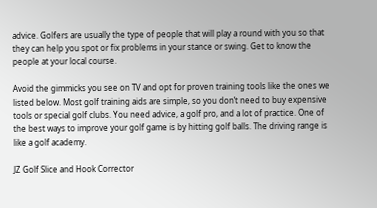advice. Golfers are usually the type of people that will play a round with you so that they can help you spot or fix problems in your stance or swing. Get to know the people at your local course.

Avoid the gimmicks you see on TV and opt for proven training tools like the ones we listed below. Most golf training aids are simple, so you don’t need to buy expensive tools or special golf clubs. You need advice, a golf pro, and a lot of practice. One of the best ways to improve your golf game is by hitting golf balls. The driving range is like a golf academy.

JZ Golf Slice and Hook Corrector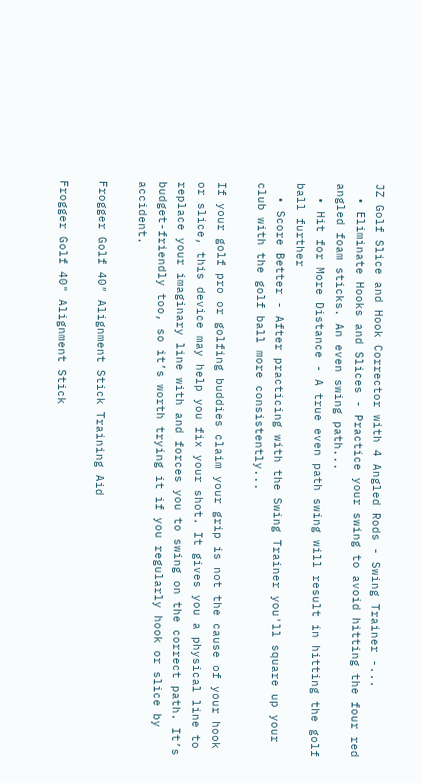JZ Golf Slice and Hook Corrector with 4 Angled Rods - Swing Trainer -...
  • Eliminate Hooks and Slices - Practice your swing to avoid hitting the four red angled foam sticks. An even swing path...
  • Hit for More Distance - A true even path swing will result in hitting the golf ball further
  • Score Better - After practicing with the Swing Trainer you'll square up your club with the golf ball more consistently...

If your golf pro or golfing buddies claim your grip is not the cause of your hook or slice, this device may help you fix your shot. It gives you a physical line to replace your imaginary line with and forces you to swing on the correct path. It’s budget-friendly too, so it’s worth trying it if you regularly hook or slice by accident.

Frogger Golf 40″ Alignment Stick Training Aid

Frogger Golf 40" Alignment Stick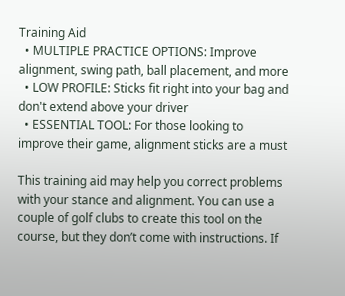Training Aid
  • MULTIPLE PRACTICE OPTIONS: Improve alignment, swing path, ball placement, and more
  • LOW PROFILE: Sticks fit right into your bag and don't extend above your driver
  • ESSENTIAL TOOL: For those looking to improve their game, alignment sticks are a must

This training aid may help you correct problems with your stance and alignment. You can use a couple of golf clubs to create this tool on the course, but they don’t come with instructions. If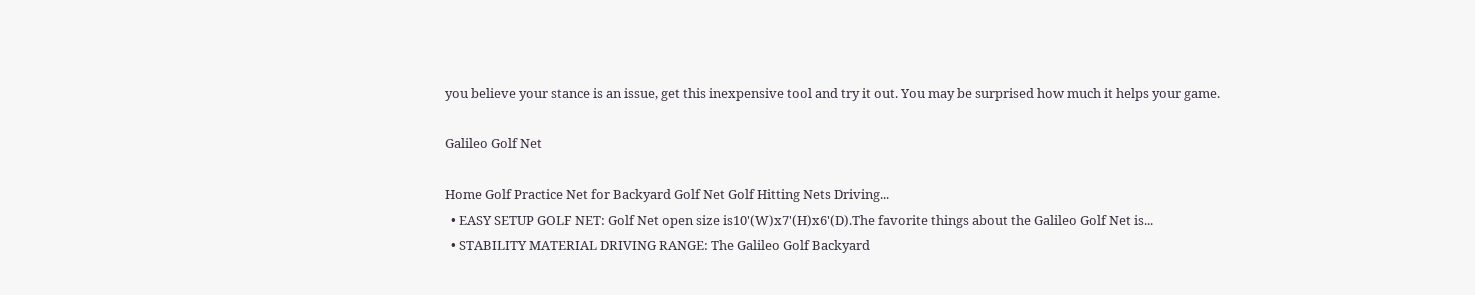you believe your stance is an issue, get this inexpensive tool and try it out. You may be surprised how much it helps your game.

Galileo Golf Net

Home Golf Practice Net for Backyard Golf Net Golf Hitting Nets Driving...
  • EASY SETUP GOLF NET: Golf Net open size is10'(W)x7'(H)x6'(D).The favorite things about the Galileo Golf Net is...
  • STABILITY MATERIAL DRIVING RANGE: The Galileo Golf Backyard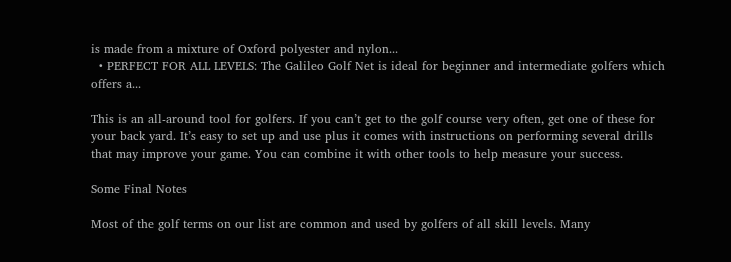is made from a mixture of Oxford polyester and nylon...
  • PERFECT FOR ALL LEVELS: The Galileo Golf Net is ideal for beginner and intermediate golfers which offers a...

This is an all-around tool for golfers. If you can’t get to the golf course very often, get one of these for your back yard. It’s easy to set up and use plus it comes with instructions on performing several drills that may improve your game. You can combine it with other tools to help measure your success.

Some Final Notes

Most of the golf terms on our list are common and used by golfers of all skill levels. Many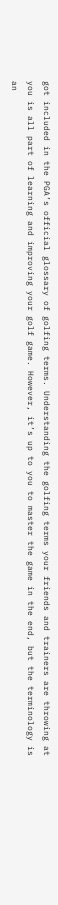got included in the PGA’s official glossary of golfing terms. Understanding the golfing terms your friends and trainers are throwing at you is all part of learning and improving your golf game. However, it’s up to you to master the game in the end, but the terminology is an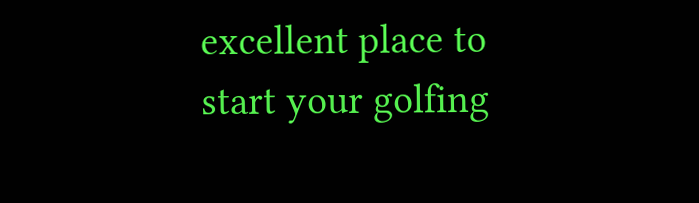excellent place to start your golfing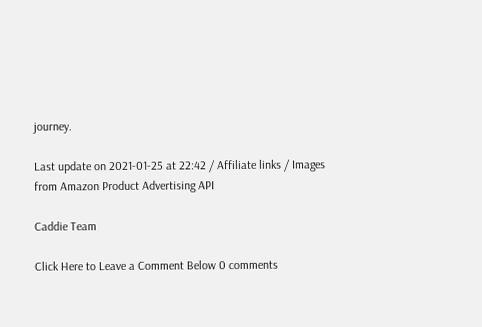journey.

Last update on 2021-01-25 at 22:42 / Affiliate links / Images from Amazon Product Advertising API

Caddie Team

Click Here to Leave a Comment Below 0 comments